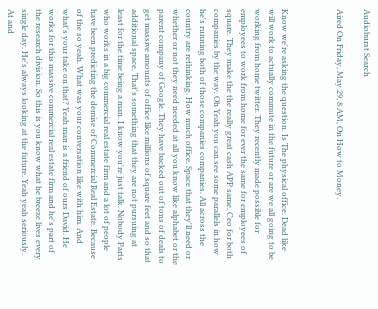Audioburst Search

Aired On Friday, May 29, 8 AM, On How to Money.



Know we're asking the question. Is The physical office. Dead like will work to actually commute in the future or are we all going to be working from home twitter. They recently made possible for employees to work from home for ever the same for employees of square. They make the the really great cash APP same. Ceo for both companies by the way. Oh Yeah you can see some parallels in how he's running both of those companies companies. All across the country are rethinking. How much office. Space that they'll need or whether or not they need needed at all you know like alphabet or the parent company of Google. They have backed out of tons of deals to get massive amounts of office like millions of square feet and so that additional space. That's something that they are not pursuing at least for the time being a man. I know you're just talk. Nobody Parts who works in a big commercial real estate firm and a lot of people have been predicting the demise of Commercial Real Estate. Because of the so yeah. What was your conversation like with him. And what's your take on that? Yeah man is a friend of ours David. He works for this massive commercial real estate firm and he's part of the research division. So this is you know what he breeze lives every single day. He's always looking at the future. Yeah yeah seriously. At and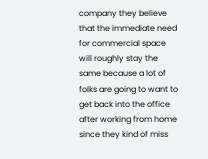company they believe that the immediate need for commercial space will roughly stay the same because a lot of folks are going to want to get back into the office after working from home since they kind of miss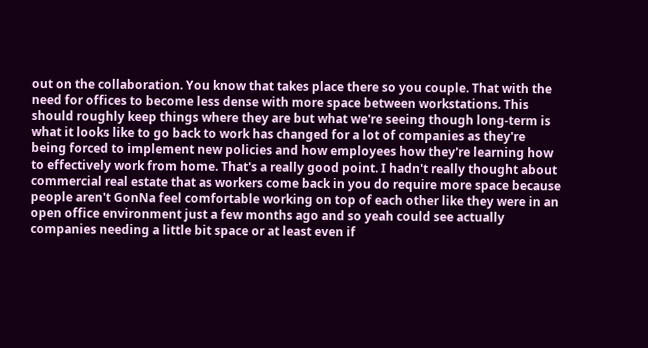out on the collaboration. You know that takes place there so you couple. That with the need for offices to become less dense with more space between workstations. This should roughly keep things where they are but what we're seeing though long-term is what it looks like to go back to work has changed for a lot of companies as they're being forced to implement new policies and how employees how they're learning how to effectively work from home. That's a really good point. I hadn't really thought about commercial real estate that as workers come back in you do require more space because people aren't GonNa feel comfortable working on top of each other like they were in an open office environment just a few months ago and so yeah could see actually companies needing a little bit space or at least even if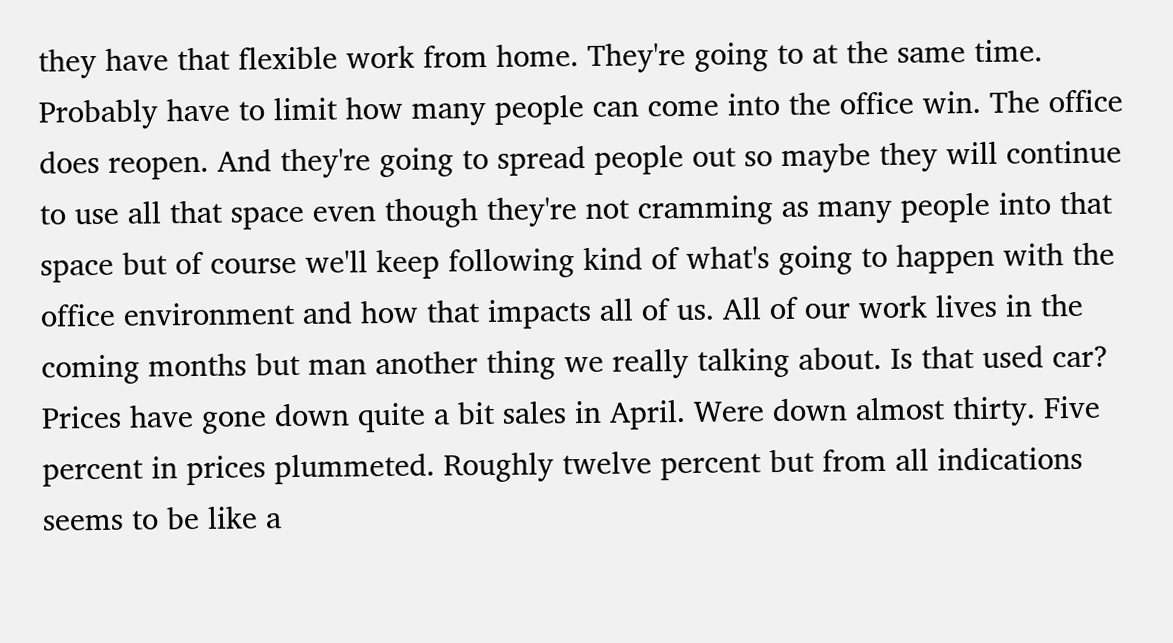they have that flexible work from home. They're going to at the same time. Probably have to limit how many people can come into the office win. The office does reopen. And they're going to spread people out so maybe they will continue to use all that space even though they're not cramming as many people into that space but of course we'll keep following kind of what's going to happen with the office environment and how that impacts all of us. All of our work lives in the coming months but man another thing we really talking about. Is that used car? Prices have gone down quite a bit sales in April. Were down almost thirty. Five percent in prices plummeted. Roughly twelve percent but from all indications seems to be like a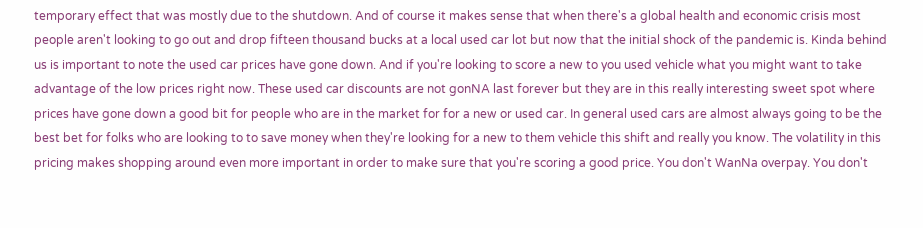temporary effect that was mostly due to the shutdown. And of course it makes sense that when there's a global health and economic crisis most people aren't looking to go out and drop fifteen thousand bucks at a local used car lot but now that the initial shock of the pandemic is. Kinda behind us is important to note the used car prices have gone down. And if you're looking to score a new to you used vehicle what you might want to take advantage of the low prices right now. These used car discounts are not gonNA last forever but they are in this really interesting sweet spot where prices have gone down a good bit for people who are in the market for for a new or used car. In general used cars are almost always going to be the best bet for folks who are looking to to save money when they're looking for a new to them vehicle this shift and really you know. The volatility in this pricing makes shopping around even more important in order to make sure that you're scoring a good price. You don't WanNa overpay. You don't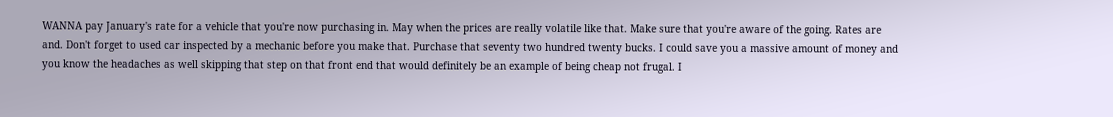WANNA pay January's rate for a vehicle that you're now purchasing in. May when the prices are really volatile like that. Make sure that you're aware of the going. Rates are and. Don't forget to used car inspected by a mechanic before you make that. Purchase that seventy two hundred twenty bucks. I could save you a massive amount of money and you know the headaches as well skipping that step on that front end that would definitely be an example of being cheap not frugal. I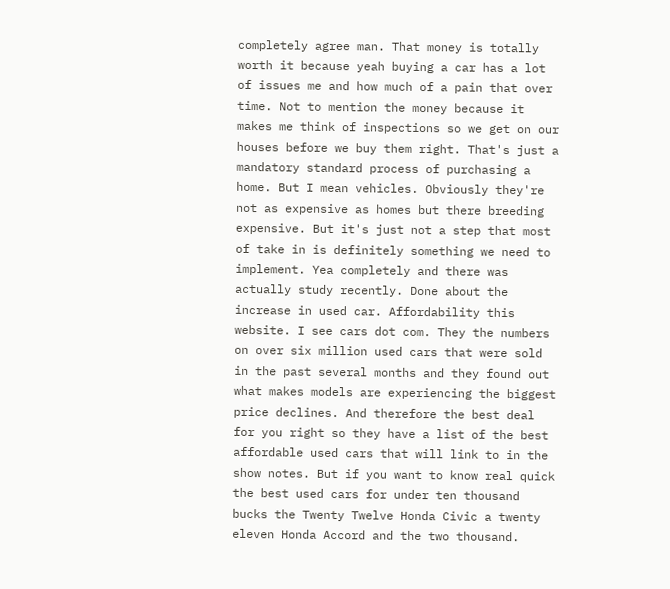completely agree man. That money is totally worth it because yeah buying a car has a lot of issues me and how much of a pain that over time. Not to mention the money because it makes me think of inspections so we get on our houses before we buy them right. That's just a mandatory standard process of purchasing a home. But I mean vehicles. Obviously they're not as expensive as homes but there breeding expensive. But it's just not a step that most of take in is definitely something we need to implement. Yea completely and there was actually study recently. Done about the increase in used car. Affordability this website. I see cars dot com. They the numbers on over six million used cars that were sold in the past several months and they found out what makes models are experiencing the biggest price declines. And therefore the best deal for you right so they have a list of the best affordable used cars that will link to in the show notes. But if you want to know real quick the best used cars for under ten thousand bucks the Twenty Twelve Honda Civic a twenty eleven Honda Accord and the two thousand.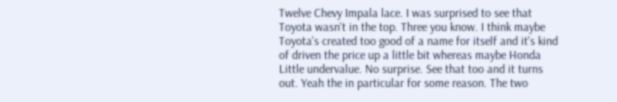Twelve Chevy Impala lace. I was surprised to see that Toyota wasn't in the top. Three you know. I think maybe Toyota's created too good of a name for itself and it's kind of driven the price up a little bit whereas maybe Honda Little undervalue. No surprise. See that too and it turns out. Yeah the in particular for some reason. The two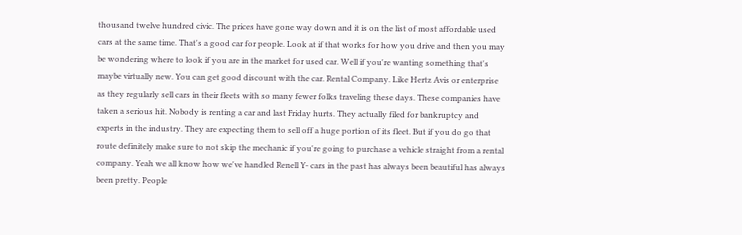thousand twelve hundred civic. The prices have gone way down and it is on the list of most affordable used cars at the same time. That's a good car for people. Look at if that works for how you drive and then you may be wondering where to look if you are in the market for used car. Well if you're wanting something that's maybe virtually new. You can get good discount with the car. Rental Company. Like Hertz Avis or enterprise as they regularly sell cars in their fleets with so many fewer folks traveling these days. These companies have taken a serious hit. Nobody is renting a car and last Friday hurts. They actually filed for bankruptcy and experts in the industry. They are expecting them to sell off a huge portion of its fleet. But if you do go that route definitely make sure to not skip the mechanic if you're going to purchase a vehicle straight from a rental company. Yeah we all know how we've handled Renell Y- cars in the past has always been beautiful has always been pretty. People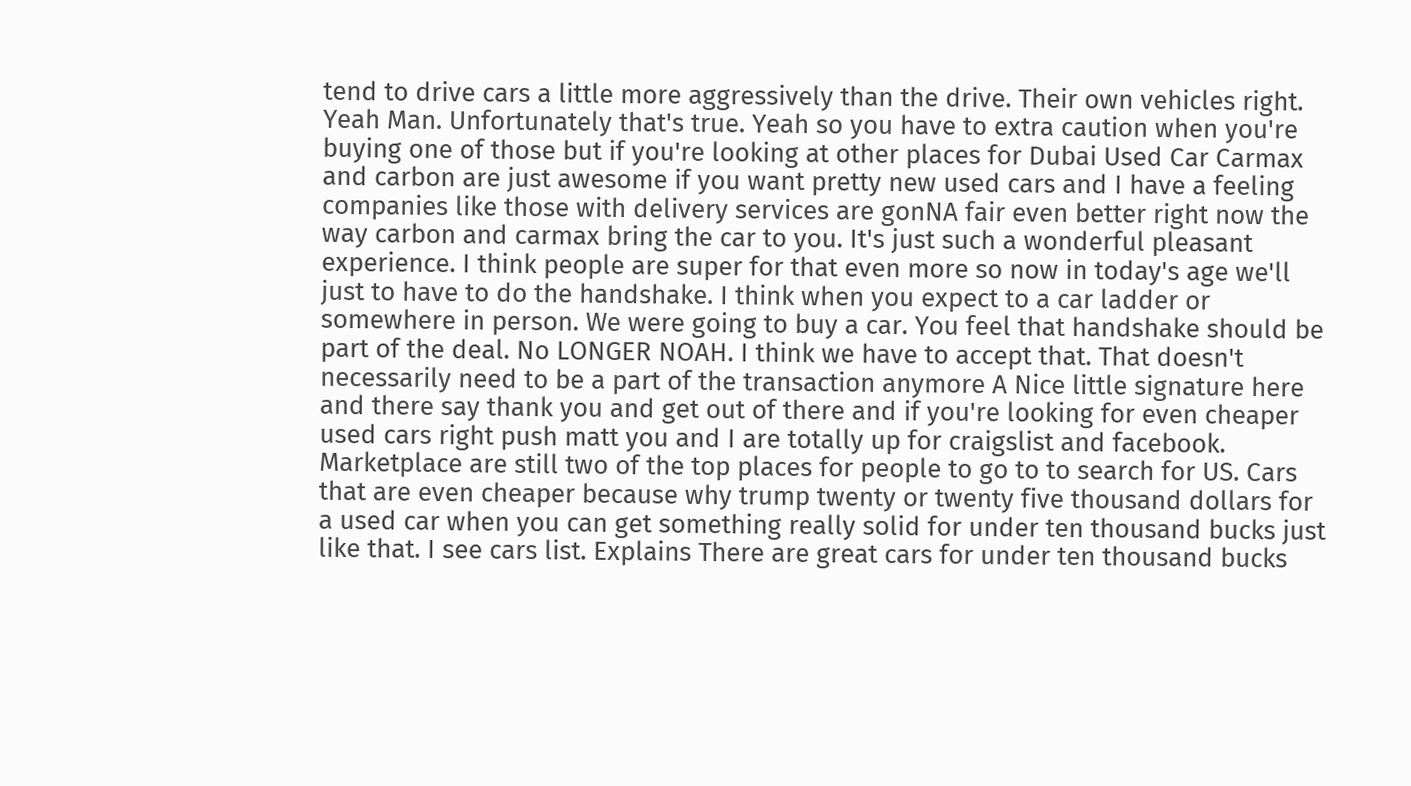tend to drive cars a little more aggressively than the drive. Their own vehicles right. Yeah Man. Unfortunately that's true. Yeah so you have to extra caution when you're buying one of those but if you're looking at other places for Dubai Used Car Carmax and carbon are just awesome if you want pretty new used cars and I have a feeling companies like those with delivery services are gonNA fair even better right now the way carbon and carmax bring the car to you. It's just such a wonderful pleasant experience. I think people are super for that even more so now in today's age we'll just to have to do the handshake. I think when you expect to a car ladder or somewhere in person. We were going to buy a car. You feel that handshake should be part of the deal. No LONGER NOAH. I think we have to accept that. That doesn't necessarily need to be a part of the transaction anymore A Nice little signature here and there say thank you and get out of there and if you're looking for even cheaper used cars right push matt you and I are totally up for craigslist and facebook. Marketplace are still two of the top places for people to go to to search for US. Cars that are even cheaper because why trump twenty or twenty five thousand dollars for a used car when you can get something really solid for under ten thousand bucks just like that. I see cars list. Explains There are great cars for under ten thousand bucks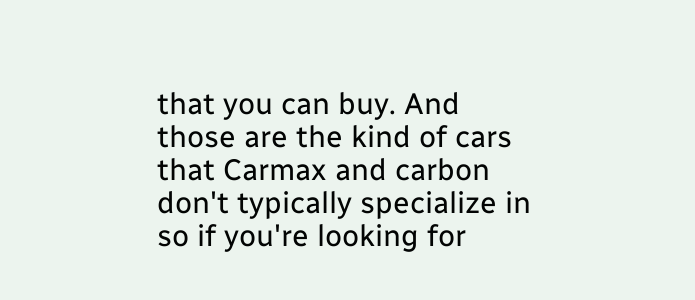that you can buy. And those are the kind of cars that Carmax and carbon don't typically specialize in so if you're looking for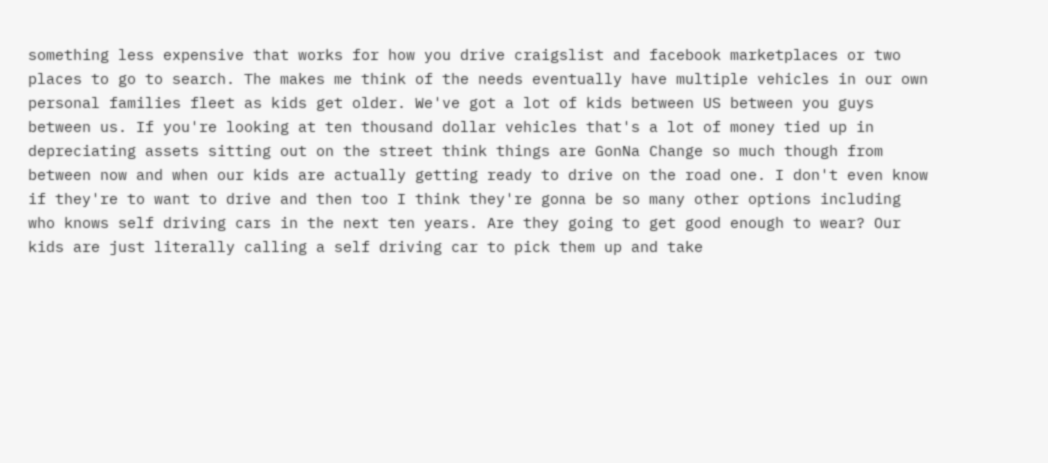something less expensive that works for how you drive craigslist and facebook marketplaces or two places to go to search. The makes me think of the needs eventually have multiple vehicles in our own personal families fleet as kids get older. We've got a lot of kids between US between you guys between us. If you're looking at ten thousand dollar vehicles that's a lot of money tied up in depreciating assets sitting out on the street think things are GonNa Change so much though from between now and when our kids are actually getting ready to drive on the road one. I don't even know if they're to want to drive and then too I think they're gonna be so many other options including who knows self driving cars in the next ten years. Are they going to get good enough to wear? Our kids are just literally calling a self driving car to pick them up and take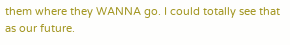them where they WANNA go. I could totally see that as our future.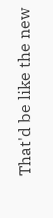That'd be like the new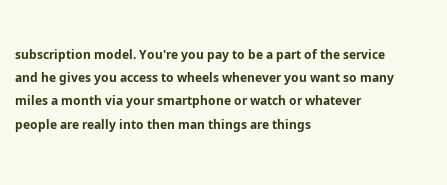subscription model. You're you pay to be a part of the service and he gives you access to wheels whenever you want so many miles a month via your smartphone or watch or whatever people are really into then man things are things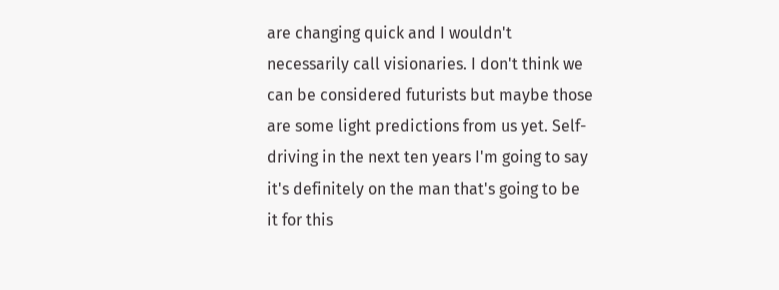are changing quick and I wouldn't necessarily call visionaries. I don't think we can be considered futurists but maybe those are some light predictions from us yet. Self-driving in the next ten years I'm going to say it's definitely on the man that's going to be it for this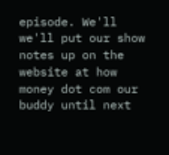episode. We'll we'll put our show notes up on the website at how money dot com our buddy until next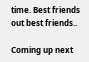time. Best friends out best friends..

Coming up next